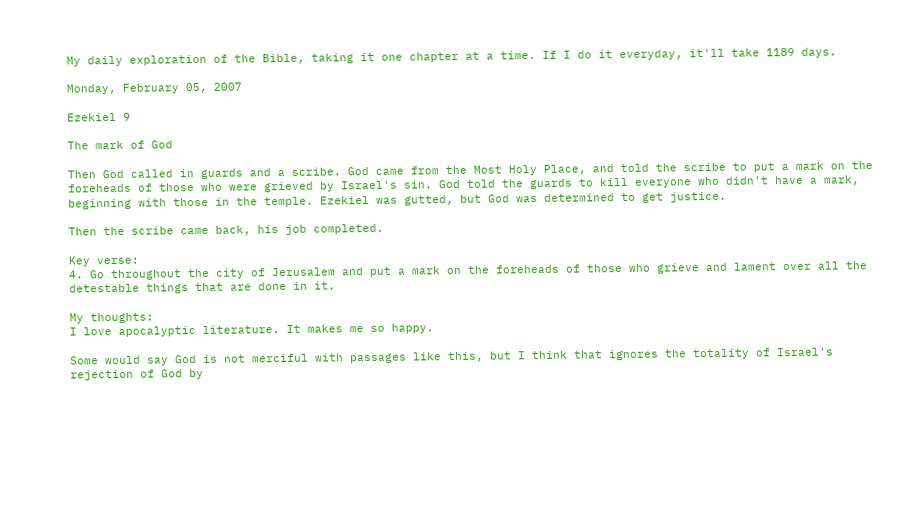My daily exploration of the Bible, taking it one chapter at a time. If I do it everyday, it'll take 1189 days.

Monday, February 05, 2007

Ezekiel 9

The mark of God

Then God called in guards and a scribe. God came from the Most Holy Place, and told the scribe to put a mark on the foreheads of those who were grieved by Israel's sin. God told the guards to kill everyone who didn't have a mark, beginning with those in the temple. Ezekiel was gutted, but God was determined to get justice.

Then the scribe came back, his job completed.

Key verse:
4. Go throughout the city of Jerusalem and put a mark on the foreheads of those who grieve and lament over all the detestable things that are done in it.

My thoughts:
I love apocalyptic literature. It makes me so happy.

Some would say God is not merciful with passages like this, but I think that ignores the totality of Israel's rejection of God by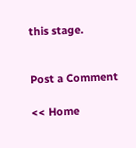this stage.


Post a Comment

<< Home